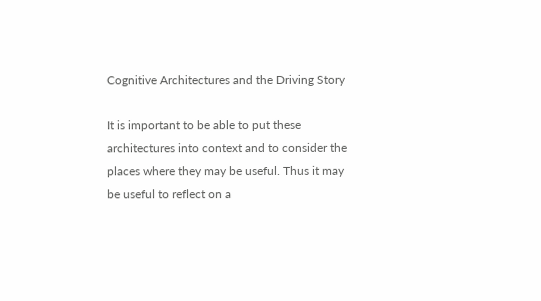Cognitive Architectures and the Driving Story

It is important to be able to put these architectures into context and to consider the places where they may be useful. Thus it may be useful to reflect on a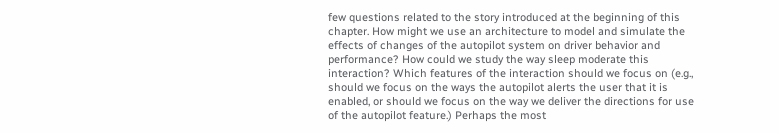few questions related to the story introduced at the beginning of this chapter. How might we use an architecture to model and simulate the effects of changes of the autopilot system on driver behavior and performance? How could we study the way sleep moderate this interaction? Which features of the interaction should we focus on (e.g., should we focus on the ways the autopilot alerts the user that it is enabled, or should we focus on the way we deliver the directions for use of the autopilot feature.) Perhaps the most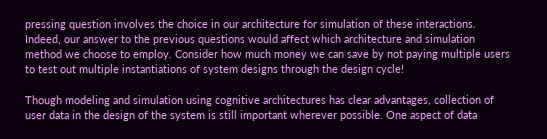pressing question involves the choice in our architecture for simulation of these interactions. Indeed, our answer to the previous questions would affect which architecture and simulation method we choose to employ. Consider how much money we can save by not paying multiple users to test out multiple instantiations of system designs through the design cycle!

Though modeling and simulation using cognitive architectures has clear advantages, collection of user data in the design of the system is still important wherever possible. One aspect of data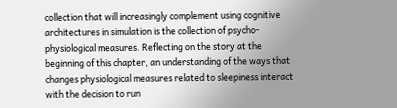collection that will increasingly complement using cognitive architectures in simulation is the collection of psycho-physiological measures. Reflecting on the story at the beginning of this chapter, an understanding of the ways that changes physiological measures related to sleepiness interact with the decision to run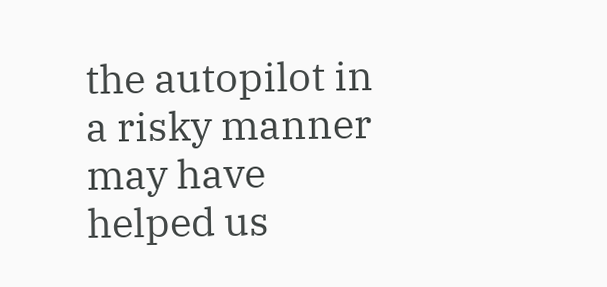the autopilot in a risky manner may have helped us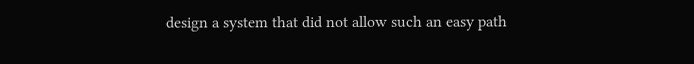design a system that did not allow such an easy path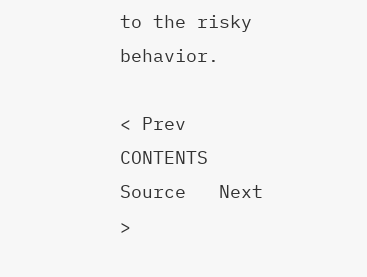to the risky behavior.

< Prev   CONTENTS   Source   Next >